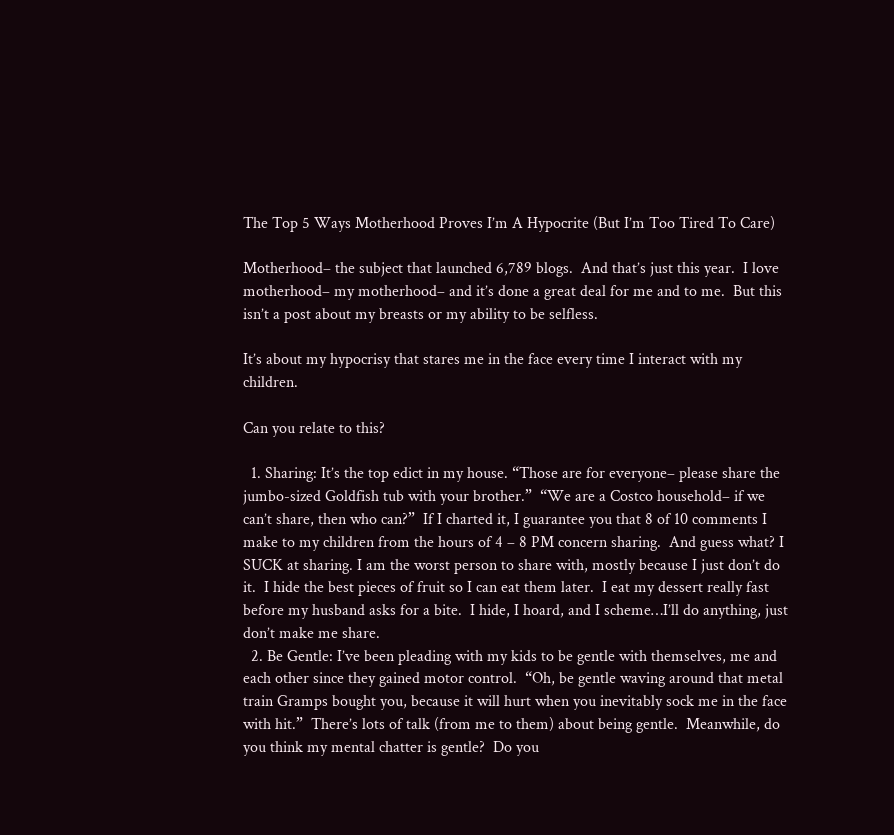The Top 5 Ways Motherhood Proves I’m A Hypocrite (But I’m Too Tired To Care)

Motherhood– the subject that launched 6,789 blogs.  And that’s just this year.  I love motherhood– my motherhood– and it’s done a great deal for me and to me.  But this isn’t a post about my breasts or my ability to be selfless.

It’s about my hypocrisy that stares me in the face every time I interact with my children.

Can you relate to this?

  1. Sharing: It’s the top edict in my house. “Those are for everyone– please share the jumbo-sized Goldfish tub with your brother.”  “We are a Costco household– if we can’t share, then who can?”  If I charted it, I guarantee you that 8 of 10 comments I make to my children from the hours of 4 – 8 PM concern sharing.  And guess what? I SUCK at sharing. I am the worst person to share with, mostly because I just don’t do it.  I hide the best pieces of fruit so I can eat them later.  I eat my dessert really fast before my husband asks for a bite.  I hide, I hoard, and I scheme…I’ll do anything, just don’t make me share.
  2. Be Gentle: I’ve been pleading with my kids to be gentle with themselves, me and each other since they gained motor control.  “Oh, be gentle waving around that metal train Gramps bought you, because it will hurt when you inevitably sock me in the face with hit.”  There’s lots of talk (from me to them) about being gentle.  Meanwhile, do you think my mental chatter is gentle?  Do you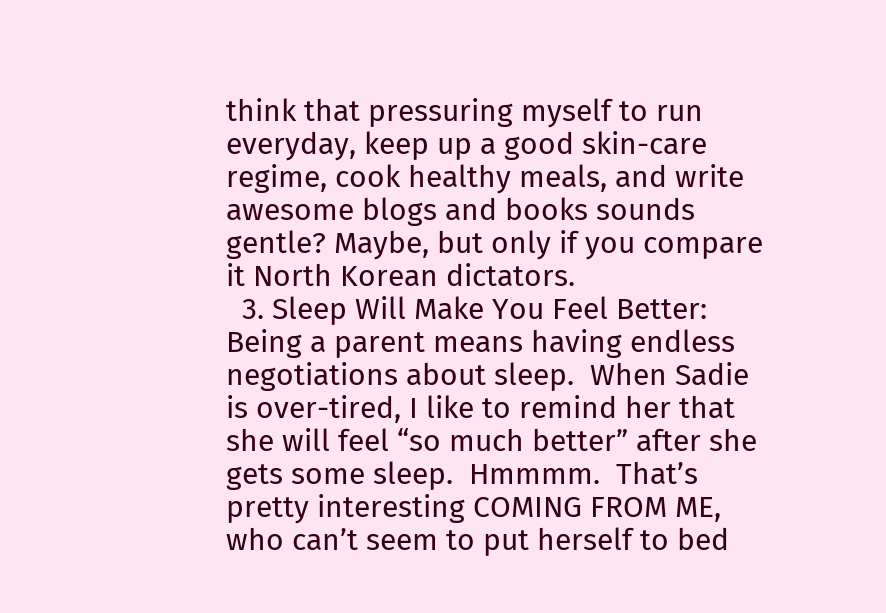think that pressuring myself to run everyday, keep up a good skin-care regime, cook healthy meals, and write awesome blogs and books sounds gentle? Maybe, but only if you compare it North Korean dictators.
  3. Sleep Will Make You Feel Better: Being a parent means having endless negotiations about sleep.  When Sadie is over-tired, I like to remind her that she will feel “so much better” after she gets some sleep.  Hmmmm.  That’s pretty interesting COMING FROM ME, who can’t seem to put herself to bed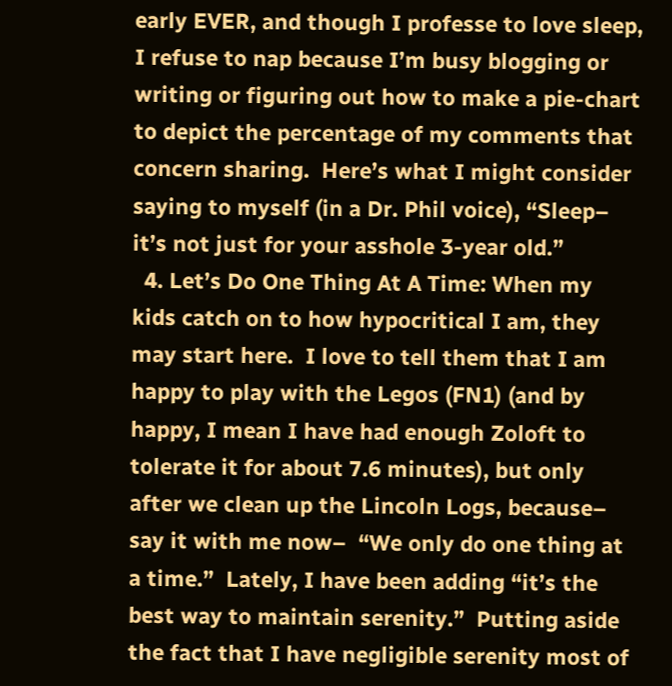early EVER, and though I professe to love sleep, I refuse to nap because I’m busy blogging or writing or figuring out how to make a pie-chart to depict the percentage of my comments that concern sharing.  Here’s what I might consider saying to myself (in a Dr. Phil voice), “Sleep– it’s not just for your asshole 3-year old.”
  4. Let’s Do One Thing At A Time: When my kids catch on to how hypocritical I am, they may start here.  I love to tell them that I am happy to play with the Legos (FN1) (and by happy, I mean I have had enough Zoloft to tolerate it for about 7.6 minutes), but only after we clean up the Lincoln Logs, because– say it with me now–  “We only do one thing at a time.”  Lately, I have been adding “it’s the best way to maintain serenity.”  Putting aside the fact that I have negligible serenity most of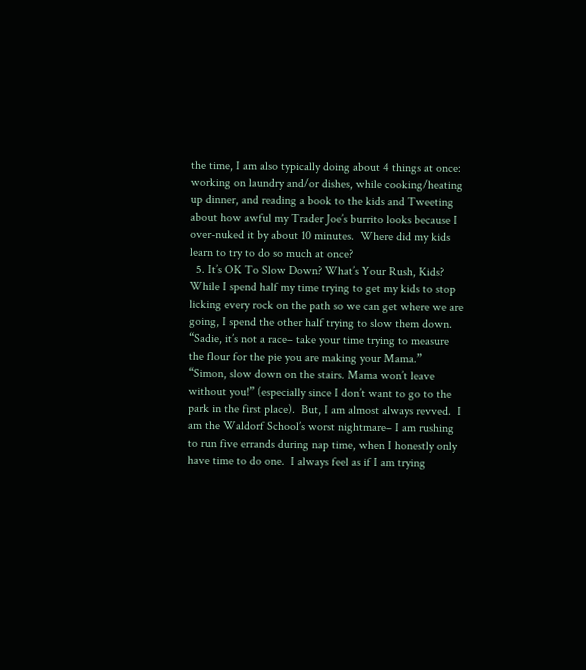the time, I am also typically doing about 4 things at once: working on laundry and/or dishes, while cooking/heating up dinner, and reading a book to the kids and Tweeting about how awful my Trader Joe’s burrito looks because I over-nuked it by about 10 minutes.  Where did my kids learn to try to do so much at once?
  5. It’s OK To Slow Down? What’s Your Rush, Kids?  While I spend half my time trying to get my kids to stop licking every rock on the path so we can get where we are going, I spend the other half trying to slow them down.  “Sadie, it’s not a race– take your time trying to measure the flour for the pie you are making your Mama.”  “Simon, slow down on the stairs. Mama won’t leave without you!” (especially since I don’t want to go to the park in the first place).  But, I am almost always revved.  I am the Waldorf School’s worst nightmare– I am rushing to run five errands during nap time, when I honestly only have time to do one.  I always feel as if I am trying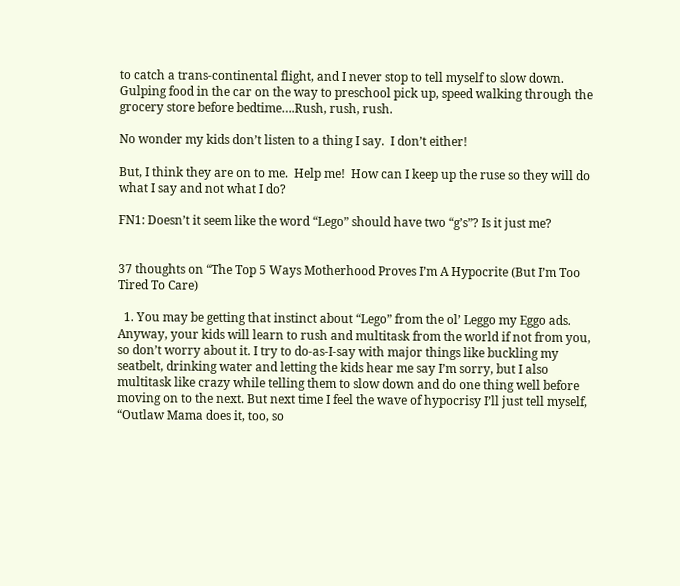to catch a trans-continental flight, and I never stop to tell myself to slow down.  Gulping food in the car on the way to preschool pick up, speed walking through the grocery store before bedtime….Rush, rush, rush.

No wonder my kids don’t listen to a thing I say.  I don’t either!

But, I think they are on to me.  Help me!  How can I keep up the ruse so they will do what I say and not what I do?

FN1: Doesn’t it seem like the word “Lego” should have two “g’s”? Is it just me?


37 thoughts on “The Top 5 Ways Motherhood Proves I’m A Hypocrite (But I’m Too Tired To Care)

  1. You may be getting that instinct about “Lego” from the ol’ Leggo my Eggo ads. Anyway, your kids will learn to rush and multitask from the world if not from you, so don’t worry about it. I try to do-as-I-say with major things like buckling my seatbelt, drinking water and letting the kids hear me say I’m sorry, but I also multitask like crazy while telling them to slow down and do one thing well before moving on to the next. But next time I feel the wave of hypocrisy I’ll just tell myself, “Outlaw Mama does it, too, so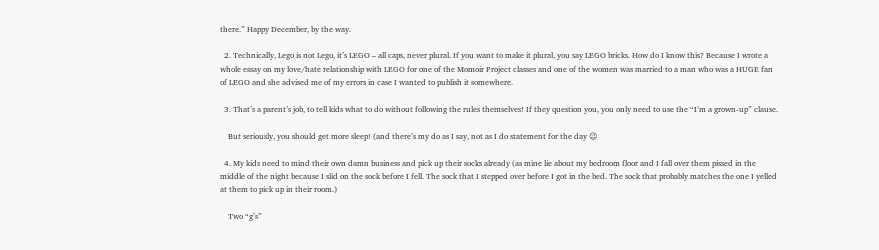there.” Happy December, by the way.

  2. Technically, Lego is not Lego, it’s LEGO – all caps, never plural. If you want to make it plural, you say LEGO bricks. How do I know this? Because I wrote a whole essay on my love/hate relationship with LEGO for one of the Momoir Project classes and one of the women was married to a man who was a HUGE fan of LEGO and she advised me of my errors in case I wanted to publish it somewhere.

  3. That’s a parent’s job, to tell kids what to do without following the rules themselves! If they question you, you only need to use the “I’m a grown-up” clause.

    But seriously, you should get more sleep! (and there’s my do as I say, not as I do statement for the day 😉

  4. My kids need to mind their own damn business and pick up their socks already (as mine lie about my bedroom floor and I fall over them pissed in the middle of the night because I slid on the sock before I fell. The sock that I stepped over before I got in the bed. The sock that probably matches the one I yelled at them to pick up in their room.)

    Two “g’s”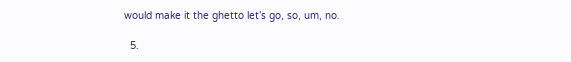would make it the ghetto let’s go, so, um, no.

  5.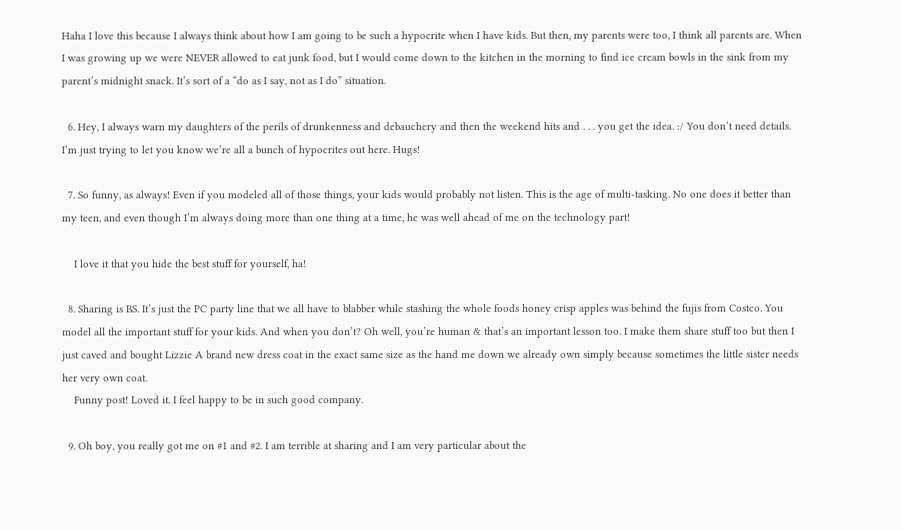Haha I love this because I always think about how I am going to be such a hypocrite when I have kids. But then, my parents were too, I think all parents are. When I was growing up we were NEVER allowed to eat junk food, but I would come down to the kitchen in the morning to find ice cream bowls in the sink from my parent’s midnight snack. It’s sort of a “do as I say, not as I do” situation.

  6. Hey, I always warn my daughters of the perils of drunkenness and debauchery and then the weekend hits and . . . you get the idea. :/ You don’t need details. I’m just trying to let you know we’re all a bunch of hypocrites out here. Hugs!

  7. So funny, as always! Even if you modeled all of those things, your kids would probably not listen. This is the age of multi-tasking. No one does it better than my teen, and even though I’m always doing more than one thing at a time, he was well ahead of me on the technology part!

    I love it that you hide the best stuff for yourself, ha!

  8. Sharing is BS. It’s just the PC party line that we all have to blabber while stashing the whole foods honey crisp apples was behind the fujis from Costco. You model all the important stuff for your kids. And when you don’t? Oh well, you’re human & that’s an important lesson too. I make them share stuff too but then I just caved and bought Lizzie A brand new dress coat in the exact same size as the hand me down we already own simply because sometimes the little sister needs her very own coat.
    Funny post! Loved it. I feel happy to be in such good company.

  9. Oh boy, you really got me on #1 and #2. I am terrible at sharing and I am very particular about the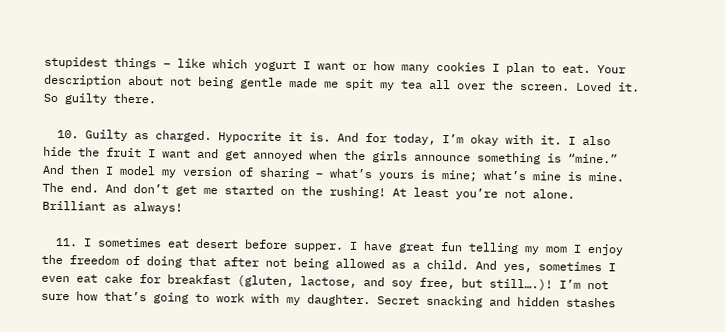stupidest things – like which yogurt I want or how many cookies I plan to eat. Your description about not being gentle made me spit my tea all over the screen. Loved it. So guilty there.

  10. Guilty as charged. Hypocrite it is. And for today, I’m okay with it. I also hide the fruit I want and get annoyed when the girls announce something is “mine.” And then I model my version of sharing – what’s yours is mine; what’s mine is mine. The end. And don’t get me started on the rushing! At least you’re not alone. Brilliant as always!

  11. I sometimes eat desert before supper. I have great fun telling my mom I enjoy the freedom of doing that after not being allowed as a child. And yes, sometimes I even eat cake for breakfast (gluten, lactose, and soy free, but still….)! I’m not sure how that’s going to work with my daughter. Secret snacking and hidden stashes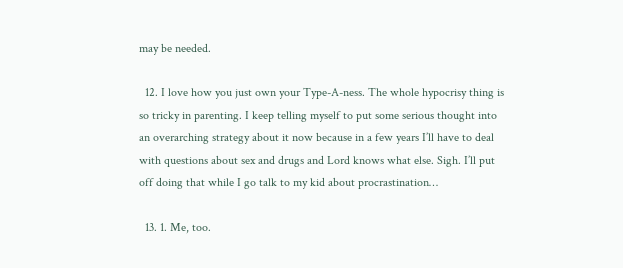may be needed.

  12. I love how you just own your Type-A-ness. The whole hypocrisy thing is so tricky in parenting. I keep telling myself to put some serious thought into an overarching strategy about it now because in a few years I’ll have to deal with questions about sex and drugs and Lord knows what else. Sigh. I’ll put off doing that while I go talk to my kid about procrastination…

  13. 1. Me, too.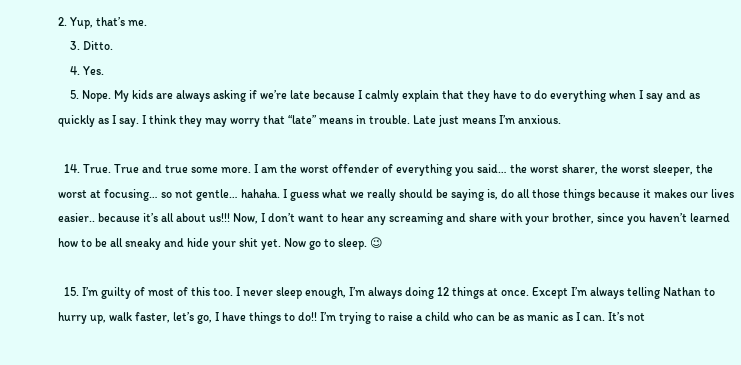2. Yup, that’s me.
    3. Ditto.
    4. Yes.
    5. Nope. My kids are always asking if we’re late because I calmly explain that they have to do everything when I say and as quickly as I say. I think they may worry that “late” means in trouble. Late just means I’m anxious.

  14. True. True and true some more. I am the worst offender of everything you said… the worst sharer, the worst sleeper, the worst at focusing… so not gentle… hahaha. I guess what we really should be saying is, do all those things because it makes our lives easier.. because it’s all about us!!! Now, I don’t want to hear any screaming and share with your brother, since you haven’t learned how to be all sneaky and hide your shit yet. Now go to sleep. 😉

  15. I’m guilty of most of this too. I never sleep enough, I’m always doing 12 things at once. Except I’m always telling Nathan to hurry up, walk faster, let’s go, I have things to do!! I’m trying to raise a child who can be as manic as I can. It’s not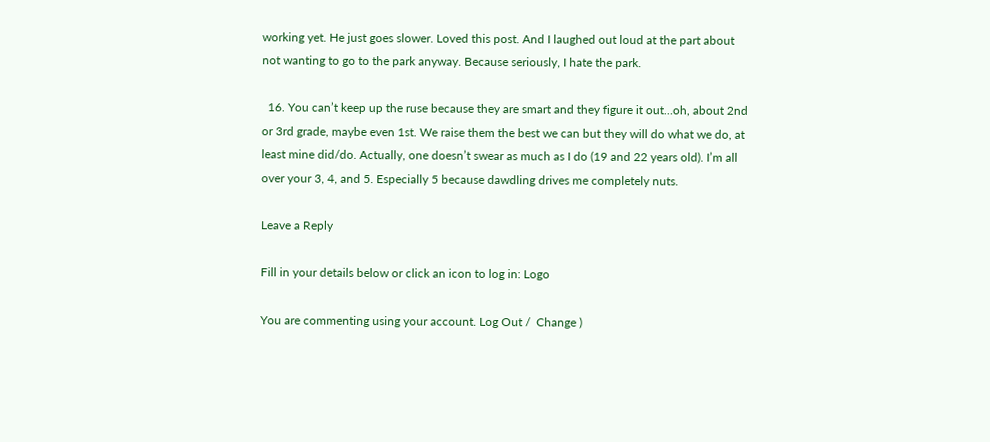working yet. He just goes slower. Loved this post. And I laughed out loud at the part about not wanting to go to the park anyway. Because seriously, I hate the park.

  16. You can’t keep up the ruse because they are smart and they figure it out…oh, about 2nd or 3rd grade, maybe even 1st. We raise them the best we can but they will do what we do, at least mine did/do. Actually, one doesn’t swear as much as I do (19 and 22 years old). I’m all over your 3, 4, and 5. Especially 5 because dawdling drives me completely nuts.

Leave a Reply

Fill in your details below or click an icon to log in: Logo

You are commenting using your account. Log Out /  Change )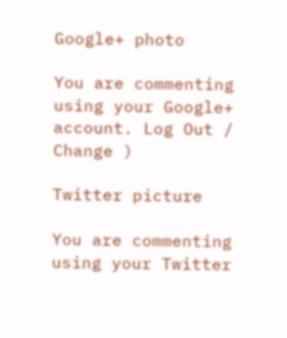Google+ photo

You are commenting using your Google+ account. Log Out /  Change )

Twitter picture

You are commenting using your Twitter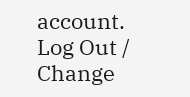account. Log Out /  Change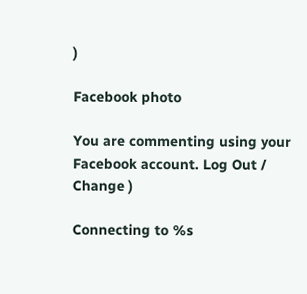)

Facebook photo

You are commenting using your Facebook account. Log Out /  Change )

Connecting to %s